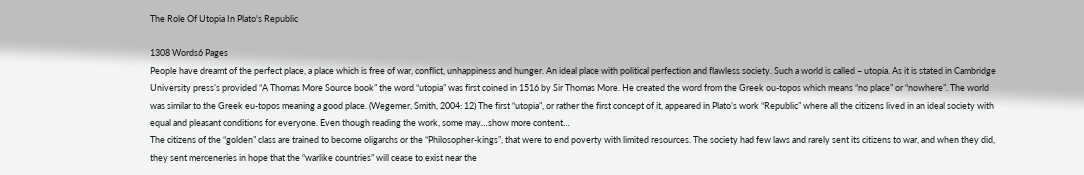The Role Of Utopia In Plato's Republic

1308 Words6 Pages
People have dreamt of the perfect place, a place which is free of war, conflict, unhappiness and hunger. An ideal place with political perfection and flawless society. Such a world is called – utopia. As it is stated in Cambridge University press’s provided “A Thomas More Source book” the word “utopia” was first coined in 1516 by Sir Thomas More. He created the word from the Greek ou-topos which means “no place” or “nowhere”. The world was similar to the Greek eu-topos meaning a good place. (Wegemer, Smith, 2004: 12) The first “utopia”, or rather the first concept of it, appeared in Plato’s work “Republic” where all the citizens lived in an ideal society with equal and pleasant conditions for everyone. Even though reading the work, some may…show more content…
The citizens of the “golden” class are trained to become oligarchs or the “Philosopher-kings”, that were to end poverty with limited resources. The society had few laws and rarely sent its citizens to war, and when they did, they sent merceneries in hope that the “warlike countries” will cease to exist near the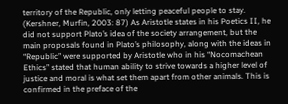territory of the Republic, only letting peaceful people to stay. (Kershner, Murfin, 2003: 87) As Aristotle states in his Poetics II, he did not support Plato’s idea of the society arrangement, but the main proposals found in Plato’s philosophy, along with the ideas in “Republic” were supported by Aristotle who in his “Nocomachean Ethics” stated that human ability to strive towards a higher level of justice and moral is what set them apart from other animals. This is confirmed in the preface of the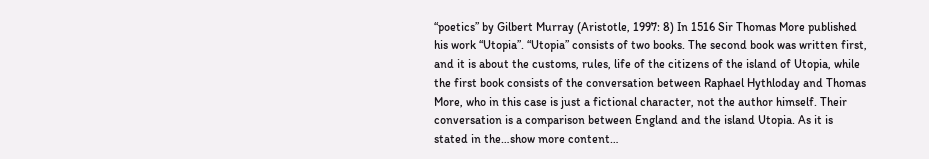“poetics” by Gilbert Murray (Aristotle, 1997: 8) In 1516 Sir Thomas More published his work “Utopia”. “Utopia” consists of two books. The second book was written first, and it is about the customs, rules, life of the citizens of the island of Utopia, while the first book consists of the conversation between Raphael Hythloday and Thomas More, who in this case is just a fictional character, not the author himself. Their conversation is a comparison between England and the island Utopia. As it is stated in the…show more content…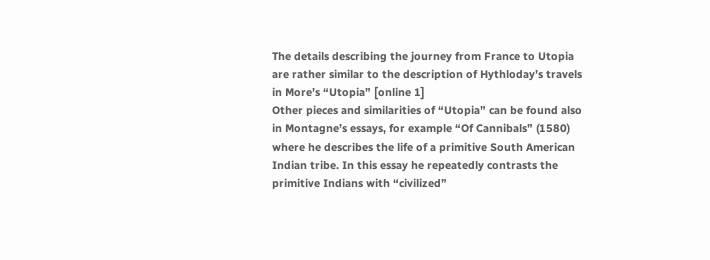The details describing the journey from France to Utopia are rather similar to the description of Hythloday’s travels in More’s “Utopia” [online 1]
Other pieces and similarities of “Utopia” can be found also in Montagne’s essays, for example “Of Cannibals” (1580) where he describes the life of a primitive South American Indian tribe. In this essay he repeatedly contrasts the primitive Indians with “civilized”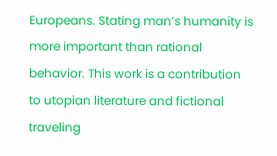Europeans. Stating man’s humanity is more important than rational behavior. This work is a contribution to utopian literature and fictional traveling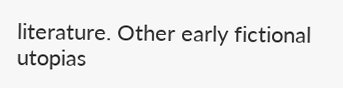literature. Other early fictional utopias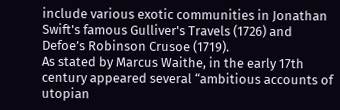include various exotic communities in Jonathan Swift's famous Gulliver's Travels (1726) and Defoe’s Robinson Crusoe (1719).
As stated by Marcus Waithe, in the early 17th century appeared several “ambitious accounts of utopian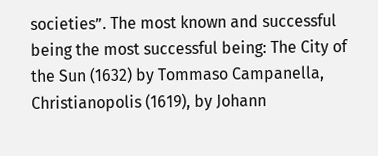societies”. The most known and successful being the most successful being: The City of the Sun (1632) by Tommaso Campanella, Christianopolis (1619), by Johann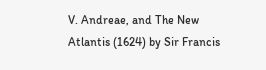V. Andreae, and The New Atlantis (1624) by Sir Francis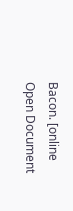Bacon. [online
Open Document